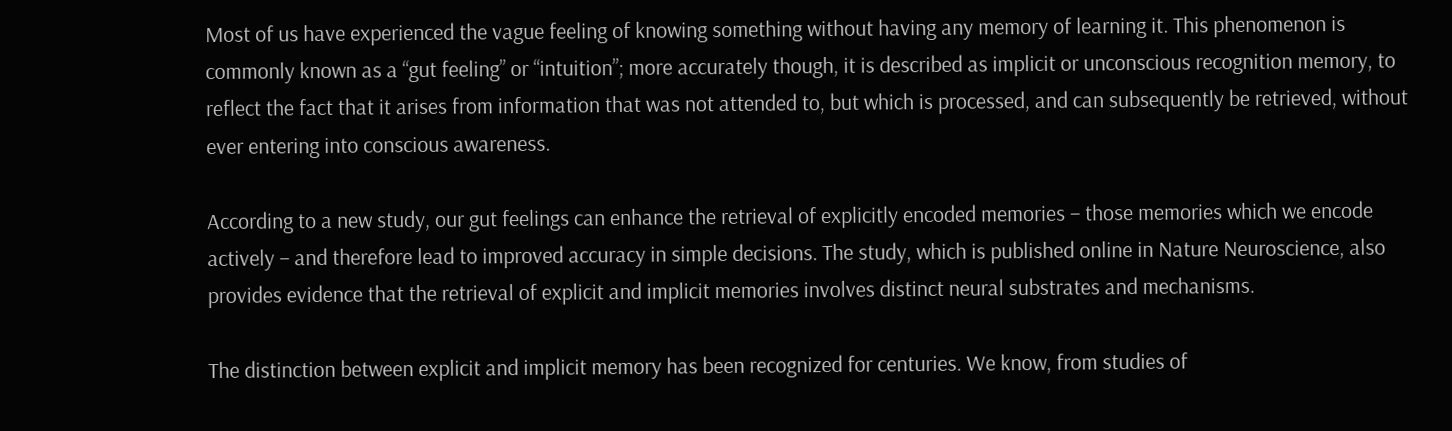Most of us have experienced the vague feeling of knowing something without having any memory of learning it. This phenomenon is commonly known as a “gut feeling” or “intuition”; more accurately though, it is described as implicit or unconscious recognition memory, to reflect the fact that it arises from information that was not attended to, but which is processed, and can subsequently be retrieved, without ever entering into conscious awareness.

According to a new study, our gut feelings can enhance the retrieval of explicitly encoded memories – those memories which we encode actively – and therefore lead to improved accuracy in simple decisions. The study, which is published online in Nature Neuroscience, also provides evidence that the retrieval of explicit and implicit memories involves distinct neural substrates and mechanisms.

The distinction between explicit and implicit memory has been recognized for centuries. We know, from studies of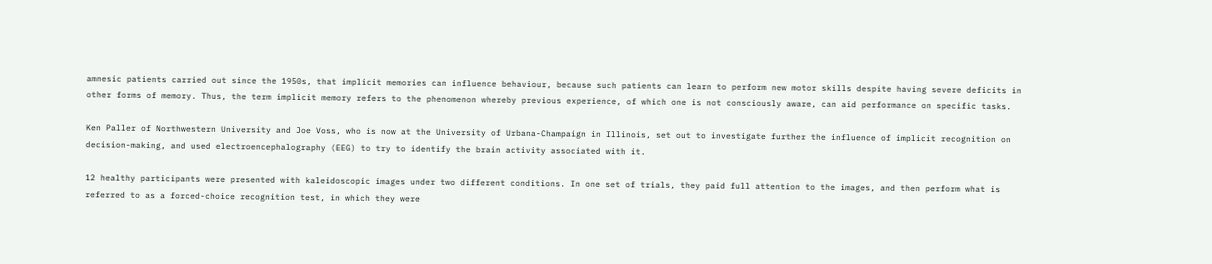amnesic patients carried out since the 1950s, that implicit memories can influence behaviour, because such patients can learn to perform new motor skills despite having severe deficits in other forms of memory. Thus, the term implicit memory refers to the phenomenon whereby previous experience, of which one is not consciously aware, can aid performance on specific tasks.

Ken Paller of Northwestern University and Joe Voss, who is now at the University of Urbana-Champaign in Illinois, set out to investigate further the influence of implicit recognition on decision-making, and used electroencephalography (EEG) to try to identify the brain activity associated with it.

12 healthy participants were presented with kaleidoscopic images under two different conditions. In one set of trials, they paid full attention to the images, and then perform what is referred to as a forced-choice recognition test, in which they were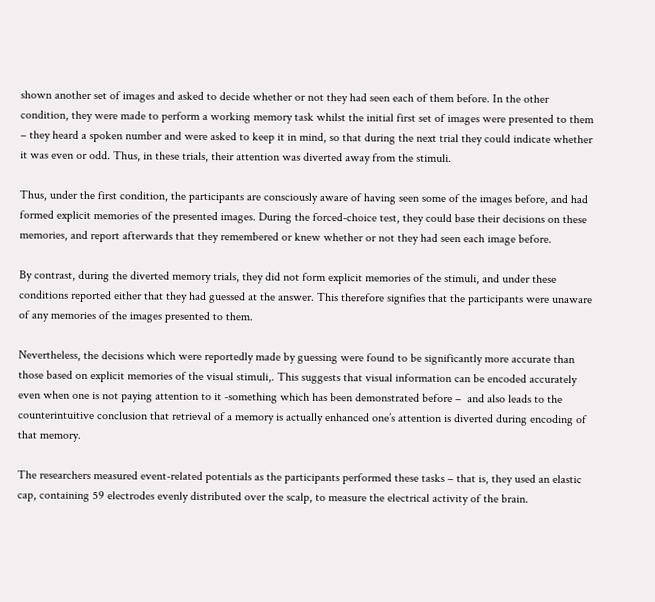shown another set of images and asked to decide whether or not they had seen each of them before. In the other condition, they were made to perform a working memory task whilst the initial first set of images were presented to them – they heard a spoken number and were asked to keep it in mind, so that during the next trial they could indicate whether it was even or odd. Thus, in these trials, their attention was diverted away from the stimuli.

Thus, under the first condition, the participants are consciously aware of having seen some of the images before, and had formed explicit memories of the presented images. During the forced-choice test, they could base their decisions on these memories, and report afterwards that they remembered or knew whether or not they had seen each image before.

By contrast, during the diverted memory trials, they did not form explicit memories of the stimuli, and under these conditions reported either that they had guessed at the answer. This therefore signifies that the participants were unaware of any memories of the images presented to them.

Nevertheless, the decisions which were reportedly made by guessing were found to be significantly more accurate than those based on explicit memories of the visual stimuli,. This suggests that visual information can be encoded accurately even when one is not paying attention to it -something which has been demonstrated before –  and also leads to the counterintuitive conclusion that retrieval of a memory is actually enhanced one’s attention is diverted during encoding of that memory.

The researchers measured event-related potentials as the participants performed these tasks – that is, they used an elastic cap, containing 59 electrodes evenly distributed over the scalp, to measure the electrical activity of the brain.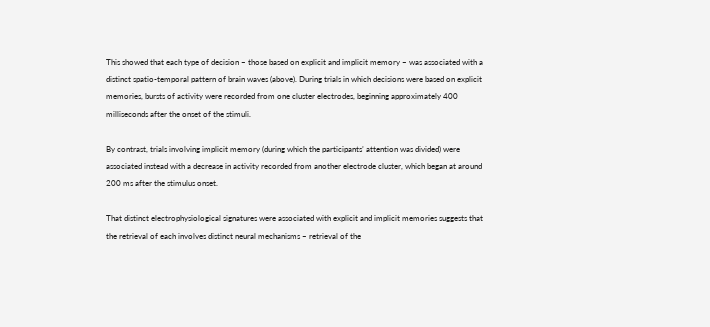This showed that each type of decision – those based on explicit and implicit memory – was associated with a distinct spatio-temporal pattern of brain waves (above). During trials in which decisions were based on explicit memories, bursts of activity were recorded from one cluster electrodes, beginning approximately 400 milliseconds after the onset of the stimuli.

By contrast, trials involving implicit memory (during which the participants’ attention was divided) were associated instead with a decrease in activity recorded from another electrode cluster, which began at around 200 ms after the stimulus onset.

That distinct electrophysiological signatures were associated with explicit and implicit memories suggests that the retrieval of each involves distinct neural mechanisms – retrieval of the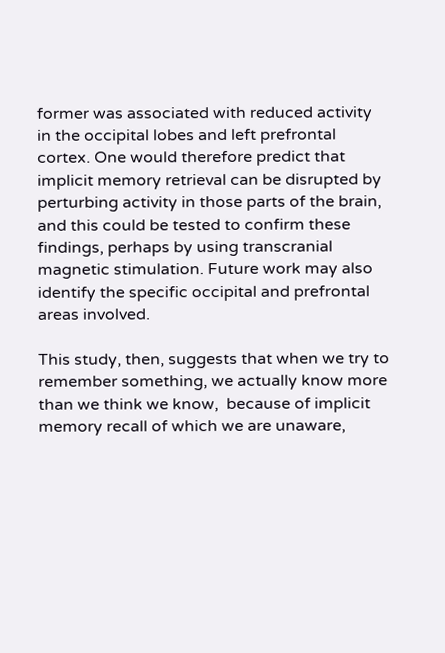former was associated with reduced activity in the occipital lobes and left prefrontal cortex. One would therefore predict that implicit memory retrieval can be disrupted by perturbing activity in those parts of the brain, and this could be tested to confirm these findings, perhaps by using transcranial magnetic stimulation. Future work may also identify the specific occipital and prefrontal areas involved.

This study, then, suggests that when we try to remember something, we actually know more than we think we know,  because of implicit memory recall of which we are unaware,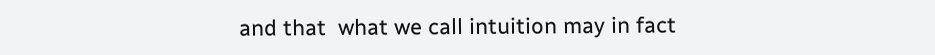and that  what we call intuition may in fact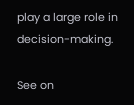play a large role in decision-making.

See on